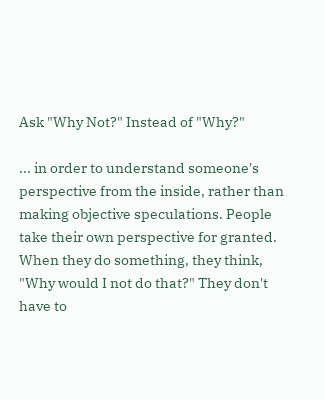Ask "Why Not?" Instead of "Why?"

... in order to understand someone's perspective from the inside, rather than making objective speculations. People take their own perspective for granted. When they do something, they think, "Why would I not do that?" They don't have to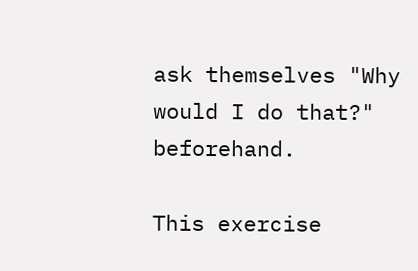ask themselves "Why would I do that?" beforehand.

This exercise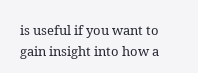is useful if you want to gain insight into how a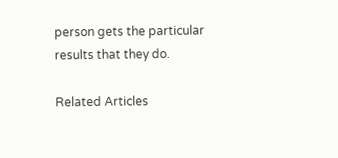person gets the particular results that they do.

Related Articles